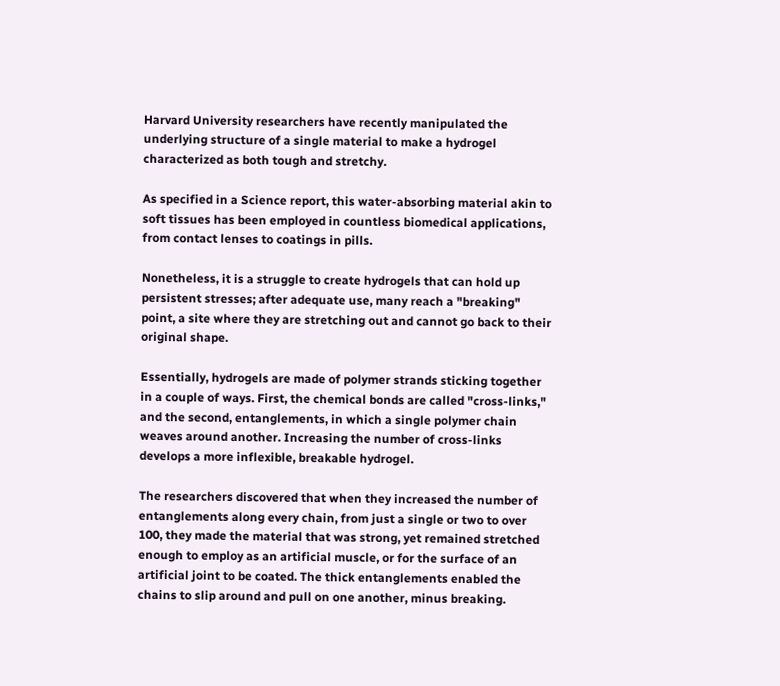Harvard University researchers have recently manipulated the underlying structure of a single material to make a hydrogel characterized as both tough and stretchy.

As specified in a Science report, this water-absorbing material akin to soft tissues has been employed in countless biomedical applications, from contact lenses to coatings in pills.

Nonetheless, it is a struggle to create hydrogels that can hold up persistent stresses; after adequate use, many reach a "breaking" point, a site where they are stretching out and cannot go back to their original shape.

Essentially, hydrogels are made of polymer strands sticking together in a couple of ways. First, the chemical bonds are called "cross-links," and the second, entanglements, in which a single polymer chain weaves around another. Increasing the number of cross-links develops a more inflexible, breakable hydrogel.

The researchers discovered that when they increased the number of entanglements along every chain, from just a single or two to over 100, they made the material that was strong, yet remained stretched enough to employ as an artificial muscle, or for the surface of an artificial joint to be coated. The thick entanglements enabled the chains to slip around and pull on one another, minus breaking.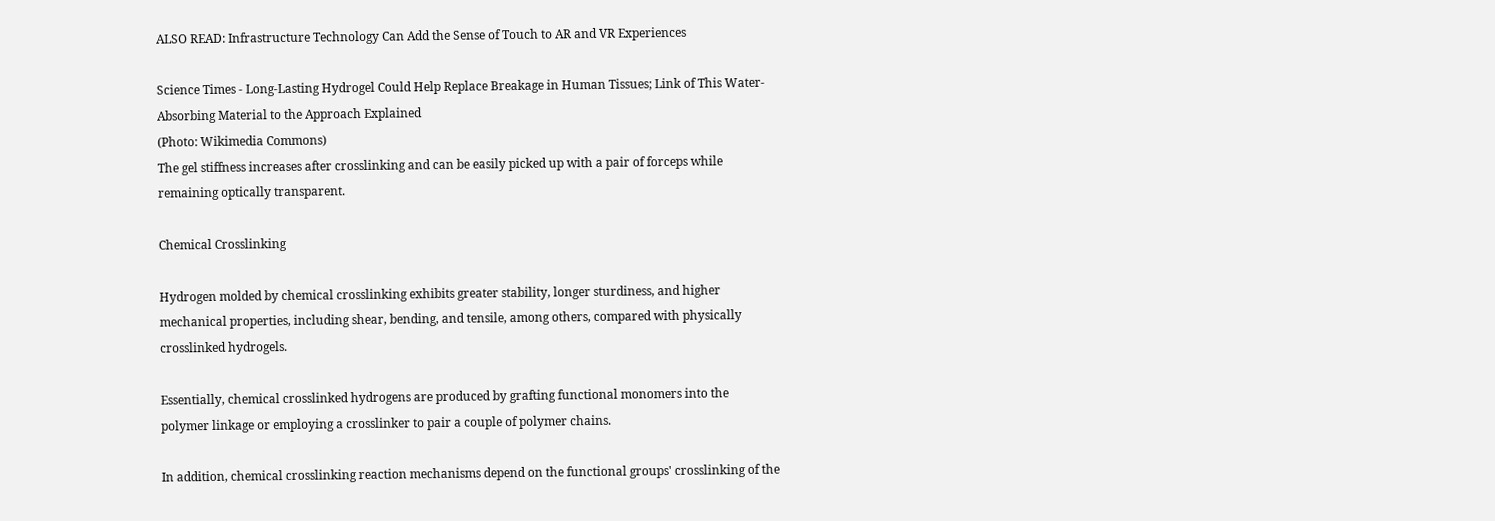ALSO READ: Infrastructure Technology Can Add the Sense of Touch to AR and VR Experiences

Science Times - Long-Lasting Hydrogel Could Help Replace Breakage in Human Tissues; Link of This Water-Absorbing Material to the Approach Explained
(Photo: Wikimedia Commons)
The gel stiffness increases after crosslinking and can be easily picked up with a pair of forceps while remaining optically transparent.

Chemical Crosslinking

Hydrogen molded by chemical crosslinking exhibits greater stability, longer sturdiness, and higher mechanical properties, including shear, bending, and tensile, among others, compared with physically crosslinked hydrogels.

Essentially, chemical crosslinked hydrogens are produced by grafting functional monomers into the polymer linkage or employing a crosslinker to pair a couple of polymer chains.

In addition, chemical crosslinking reaction mechanisms depend on the functional groups' crosslinking of the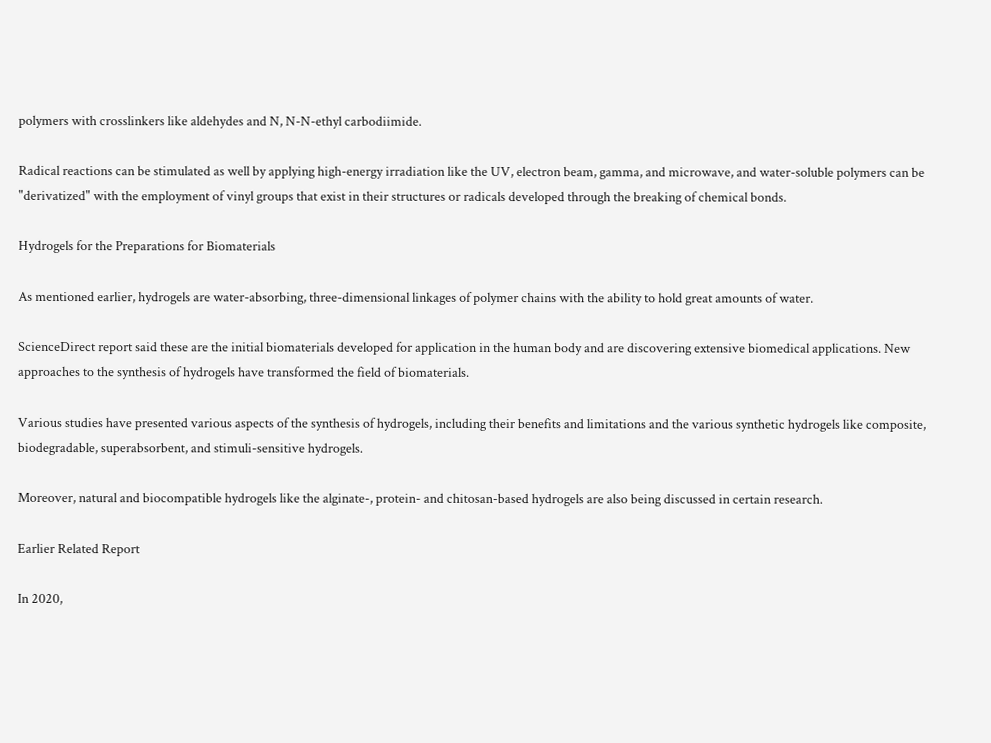polymers with crosslinkers like aldehydes and N, N-N-ethyl carbodiimide.

Radical reactions can be stimulated as well by applying high-energy irradiation like the UV, electron beam, gamma, and microwave, and water-soluble polymers can be "derivatized" with the employment of vinyl groups that exist in their structures or radicals developed through the breaking of chemical bonds.

Hydrogels for the Preparations for Biomaterials

As mentioned earlier, hydrogels are water-absorbing, three-dimensional linkages of polymer chains with the ability to hold great amounts of water.

ScienceDirect report said these are the initial biomaterials developed for application in the human body and are discovering extensive biomedical applications. New approaches to the synthesis of hydrogels have transformed the field of biomaterials.

Various studies have presented various aspects of the synthesis of hydrogels, including their benefits and limitations and the various synthetic hydrogels like composite, biodegradable, superabsorbent, and stimuli-sensitive hydrogels.

Moreover, natural and biocompatible hydrogels like the alginate-, protein- and chitosan-based hydrogels are also being discussed in certain research.

Earlier Related Report

In 2020,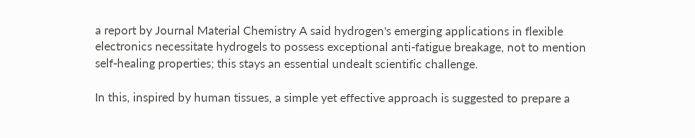a report by Journal Material Chemistry A said hydrogen's emerging applications in flexible electronics necessitate hydrogels to possess exceptional anti-fatigue breakage, not to mention self-healing properties; this stays an essential undealt scientific challenge.

In this, inspired by human tissues, a simple yet effective approach is suggested to prepare a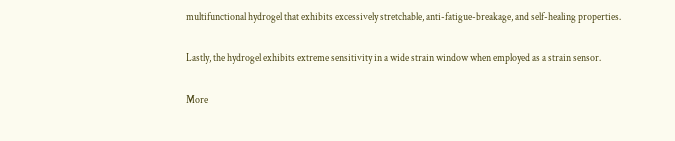multifunctional hydrogel that exhibits excessively stretchable, anti-fatigue-breakage, and self-healing properties.

Lastly, the hydrogel exhibits extreme sensitivity in a wide strain window when employed as a strain sensor.

More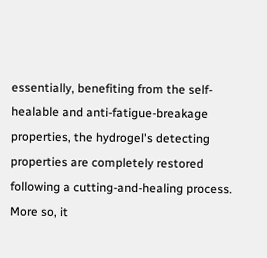essentially, benefiting from the self-healable and anti-fatigue-breakage properties, the hydrogel's detecting properties are completely restored following a cutting-and-healing process. More so, it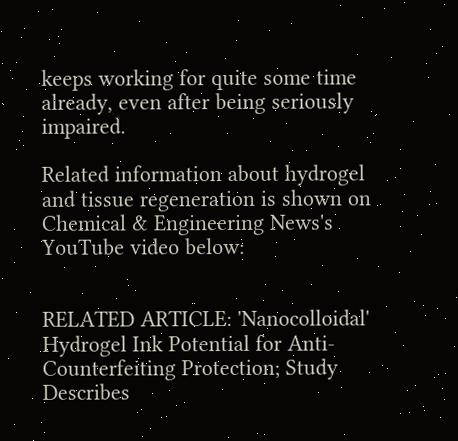keeps working for quite some time already, even after being seriously impaired.

Related information about hydrogel and tissue regeneration is shown on Chemical & Engineering News's YouTube video below:


RELATED ARTICLE: 'Nanocolloidal' Hydrogel Ink Potential for Anti-Counterfeiting Protection; Study Describes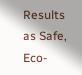Results as Safe, Eco-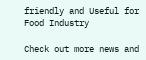friendly and Useful for Food Industry

Check out more news and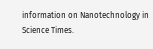information on Nanotechnology in Science Times.